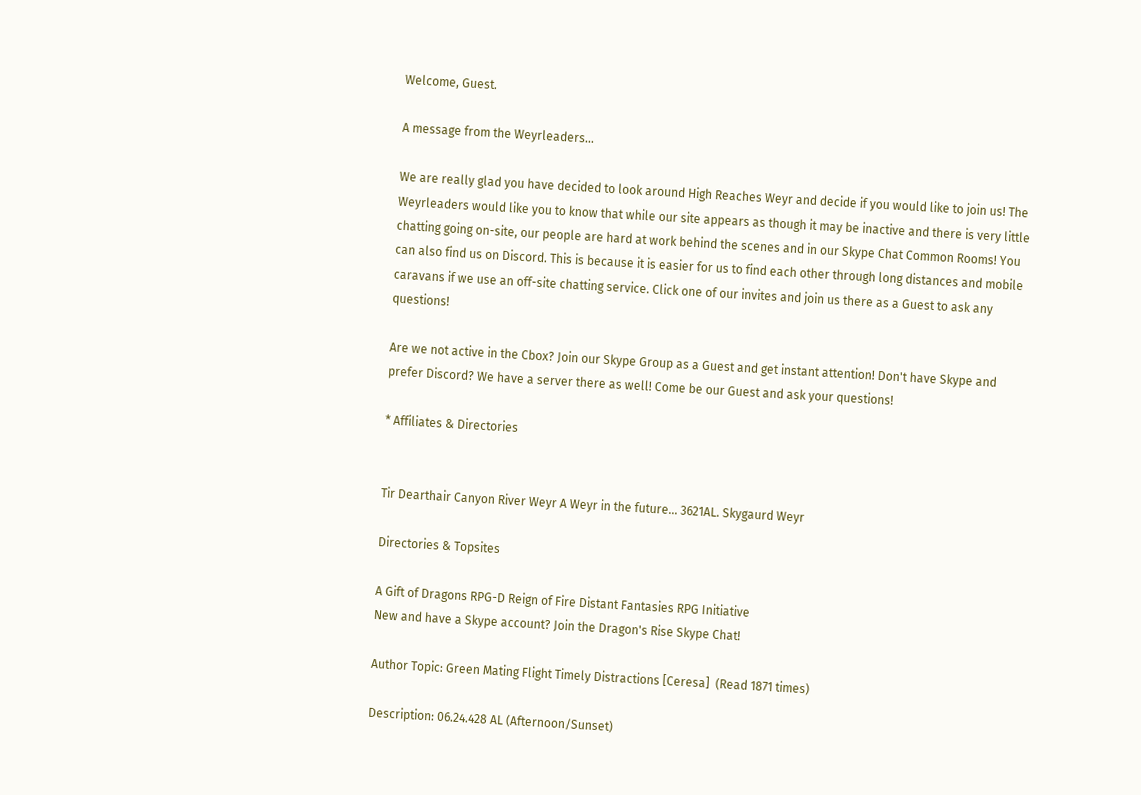Welcome, Guest.

A message from the Weyrleaders...

We are really glad you have decided to look around High Reaches Weyr and decide if you would like to join us! The Weyrleaders would like you to know that while our site appears as though it may be inactive and there is very little chatting going on-site, our people are hard at work behind the scenes and in our Skype Chat Common Rooms! You can also find us on Discord. This is because it is easier for us to find each other through long distances and mobile caravans if we use an off-site chatting service. Click one of our invites and join us there as a Guest to ask any questions!

Are we not active in the Cbox? Join our Skype Group as a Guest and get instant attention! Don't have Skype and prefer Discord? We have a server there as well! Come be our Guest and ask your questions!

* Affiliates & Directories


Tir Dearthair Canyon River Weyr A Weyr in the future... 3621AL. Skygaurd Weyr

Directories & Topsites

A Gift of Dragons RPG-D Reign of Fire Distant Fantasies RPG Initiative
New and have a Skype account? Join the Dragon's Rise Skype Chat!

Author Topic: Green Mating Flight Timely Distractions [Ceresa]  (Read 1871 times)

Description: 06.24.428 AL (Afternoon/Sunset)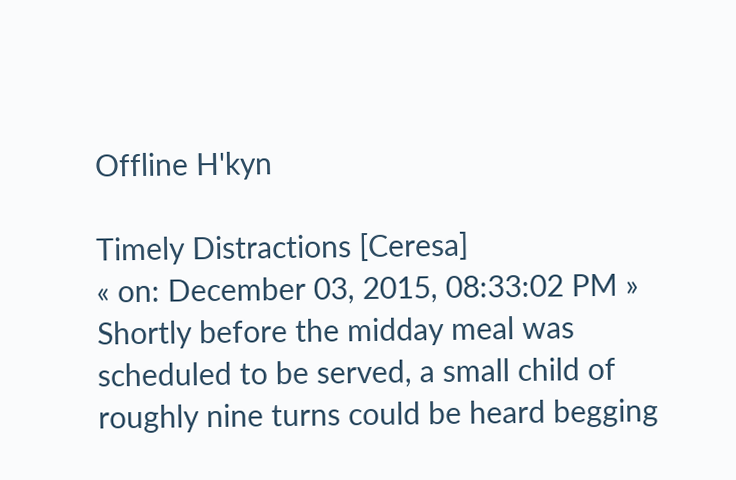Offline H'kyn

Timely Distractions [Ceresa]
« on: December 03, 2015, 08:33:02 PM »
Shortly before the midday meal was scheduled to be served, a small child of roughly nine turns could be heard begging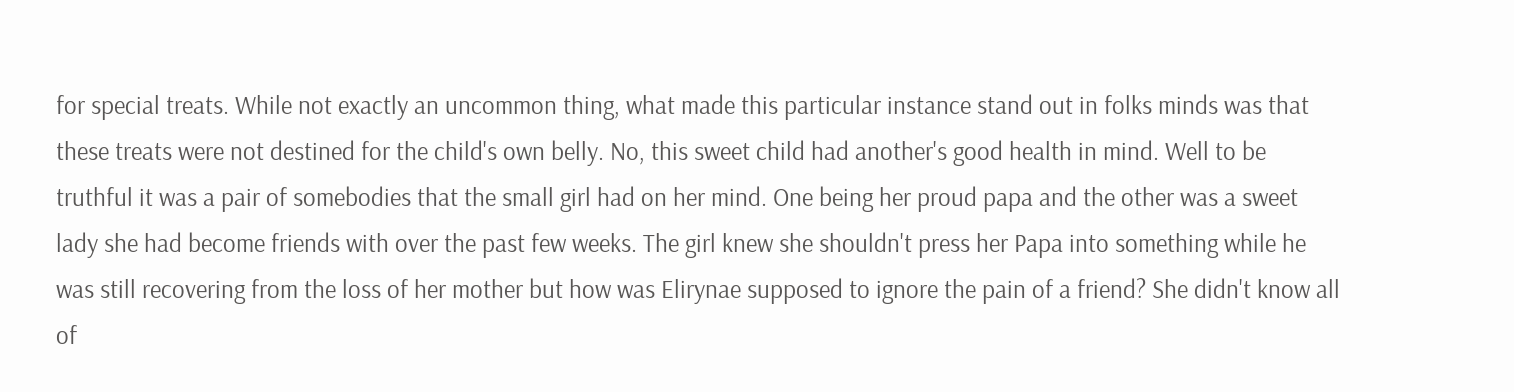for special treats. While not exactly an uncommon thing, what made this particular instance stand out in folks minds was that these treats were not destined for the child's own belly. No, this sweet child had another's good health in mind. Well to be truthful it was a pair of somebodies that the small girl had on her mind. One being her proud papa and the other was a sweet lady she had become friends with over the past few weeks. The girl knew she shouldn't press her Papa into something while he was still recovering from the loss of her mother but how was Elirynae supposed to ignore the pain of a friend? She didn't know all of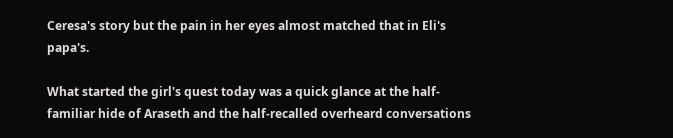Ceresa's story but the pain in her eyes almost matched that in Eli's papa's.

What started the girl's quest today was a quick glance at the half-familiar hide of Araseth and the half-recalled overheard conversations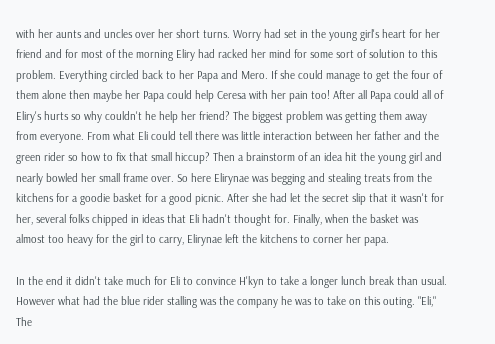with her aunts and uncles over her short turns. Worry had set in the young girl's heart for her friend and for most of the morning Eliry had racked her mind for some sort of solution to this problem. Everything circled back to her Papa and Mero. If she could manage to get the four of them alone then maybe her Papa could help Ceresa with her pain too! After all Papa could all of Eliry's hurts so why couldn't he help her friend? The biggest problem was getting them away from everyone. From what Eli could tell there was little interaction between her father and the green rider so how to fix that small hiccup? Then a brainstorm of an idea hit the young girl and nearly bowled her small frame over. So here Elirynae was begging and stealing treats from the kitchens for a goodie basket for a good picnic. After she had let the secret slip that it wasn't for her, several folks chipped in ideas that Eli hadn't thought for. Finally, when the basket was almost too heavy for the girl to carry, Elirynae left the kitchens to corner her papa.

In the end it didn't take much for Eli to convince H'kyn to take a longer lunch break than usual. However what had the blue rider stalling was the company he was to take on this outing. "Eli," The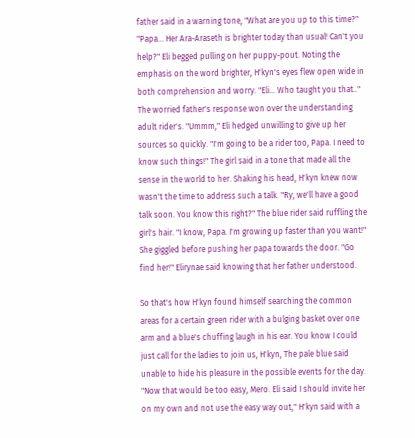father said in a warning tone, "What are you up to this time?" "Papa... Her Ara-Araseth is brighter today than usual! Can't you help?" Eli begged pulling on her puppy-pout. Noting the emphasis on the word brighter, H'kyn's eyes flew open wide in both comprehension and worry. "Eli... Who taught you that.." The worried father's response won over the understanding adult rider's. "Ummm," Eli hedged unwilling to give up her sources so quickly. "I'm going to be a rider too, Papa. I need to know such things!" The girl said in a tone that made all the sense in the world to her. Shaking his head, H'kyn knew now wasn't the time to address such a talk. "Ry, we'll have a good talk soon. You know this right?" The blue rider said ruffling the girl's hair. "I know, Papa. I'm growing up faster than you want!" She giggled before pushing her papa towards the door. "Go find her!" Elirynae said knowing that her father understood.

So that's how H'kyn found himself searching the common areas for a certain green rider with a bulging basket over one arm and a blue's chuffing laugh in his ear. You know I could just call for the ladies to join us, H'kyn, The pale blue said unable to hide his pleasure in the possible events for the day. "Now that would be too easy, Mero. Eli said I should invite her on my own and not use the easy way out," H'kyn said with a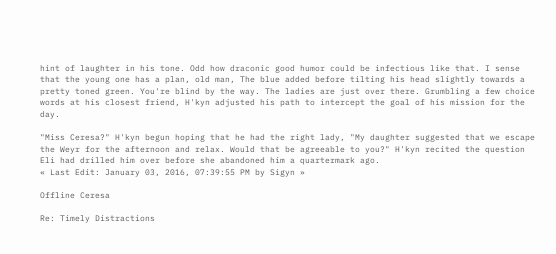hint of laughter in his tone. Odd how draconic good humor could be infectious like that. I sense that the young one has a plan, old man, The blue added before tilting his head slightly towards a pretty toned green. You're blind by the way. The ladies are just over there. Grumbling a few choice words at his closest friend, H'kyn adjusted his path to intercept the goal of his mission for the day.

"Miss Ceresa?" H'kyn begun hoping that he had the right lady, "My daughter suggested that we escape the Weyr for the afternoon and relax. Would that be agreeable to you?" H'kyn recited the question Eli had drilled him over before she abandoned him a quartermark ago.
« Last Edit: January 03, 2016, 07:39:55 PM by Sigyn »

Offline Ceresa

Re: Timely Distractions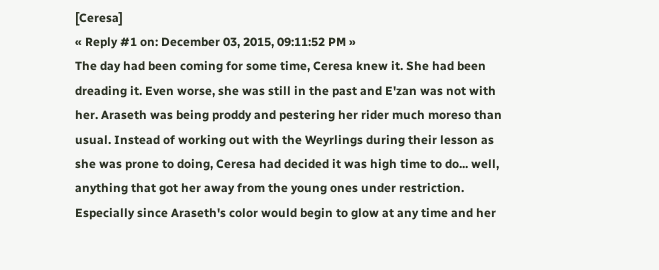[Ceresa]
« Reply #1 on: December 03, 2015, 09:11:52 PM »
The day had been coming for some time, Ceresa knew it. She had been dreading it. Even worse, she was still in the past and E'zan was not with her. Araseth was being proddy and pestering her rider much moreso than usual. Instead of working out with the Weyrlings during their lesson as she was prone to doing, Ceresa had decided it was high time to do... well, anything that got her away from the young ones under restriction. Especially since Araseth's color would begin to glow at any time and her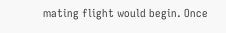mating flight would begin. Once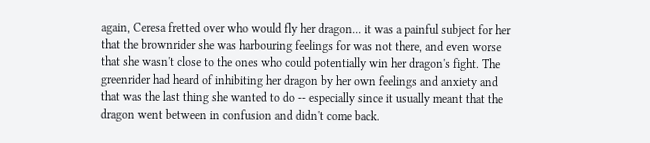again, Ceresa fretted over who would fly her dragon... it was a painful subject for her that the brownrider she was harbouring feelings for was not there, and even worse that she wasn't close to the ones who could potentially win her dragon's fight. The greenrider had heard of inhibiting her dragon by her own feelings and anxiety and that was the last thing she wanted to do -- especially since it usually meant that the dragon went between in confusion and didn't come back.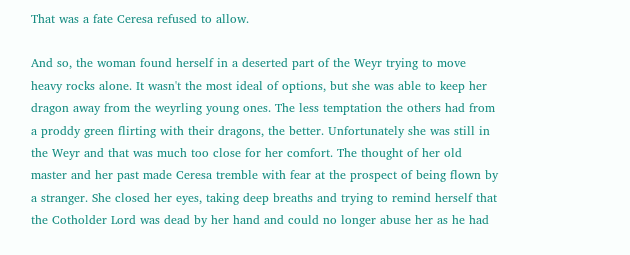That was a fate Ceresa refused to allow.

And so, the woman found herself in a deserted part of the Weyr trying to move heavy rocks alone. It wasn't the most ideal of options, but she was able to keep her dragon away from the weyrling young ones. The less temptation the others had from a proddy green flirting with their dragons, the better. Unfortunately she was still in the Weyr and that was much too close for her comfort. The thought of her old master and her past made Ceresa tremble with fear at the prospect of being flown by a stranger. She closed her eyes, taking deep breaths and trying to remind herself that the Cotholder Lord was dead by her hand and could no longer abuse her as he had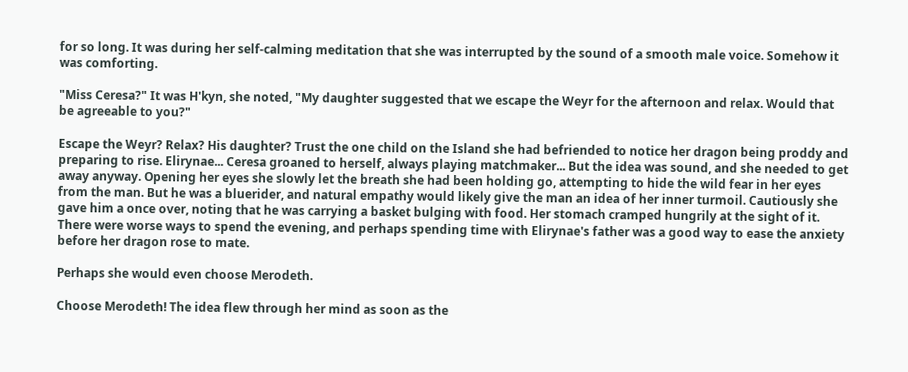for so long. It was during her self-calming meditation that she was interrupted by the sound of a smooth male voice. Somehow it was comforting.

"Miss Ceresa?" It was H'kyn, she noted, "My daughter suggested that we escape the Weyr for the afternoon and relax. Would that be agreeable to you?"

Escape the Weyr? Relax? His daughter? Trust the one child on the Island she had befriended to notice her dragon being proddy and preparing to rise. Elirynae... Ceresa groaned to herself, always playing matchmaker... But the idea was sound, and she needed to get away anyway. Opening her eyes she slowly let the breath she had been holding go, attempting to hide the wild fear in her eyes from the man. But he was a bluerider, and natural empathy would likely give the man an idea of her inner turmoil. Cautiously she gave him a once over, noting that he was carrying a basket bulging with food. Her stomach cramped hungrily at the sight of it. There were worse ways to spend the evening, and perhaps spending time with Elirynae's father was a good way to ease the anxiety before her dragon rose to mate.

Perhaps she would even choose Merodeth.

Choose Merodeth! The idea flew through her mind as soon as the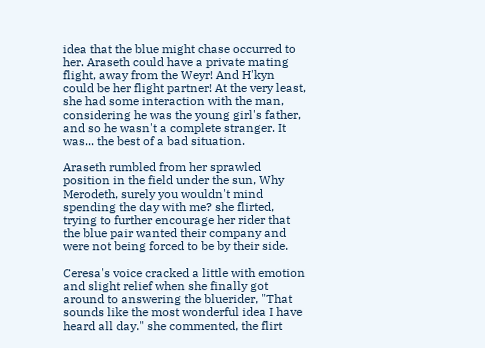idea that the blue might chase occurred to her. Araseth could have a private mating flight, away from the Weyr! And H'kyn could be her flight partner! At the very least, she had some interaction with the man, considering he was the young girl's father, and so he wasn't a complete stranger. It was... the best of a bad situation.

Araseth rumbled from her sprawled position in the field under the sun, Why Merodeth, surely you wouldn't mind spending the day with me? she flirted, trying to further encourage her rider that the blue pair wanted their company and were not being forced to be by their side.

Ceresa's voice cracked a little with emotion and slight relief when she finally got around to answering the bluerider, "That sounds like the most wonderful idea I have heard all day." she commented, the flirt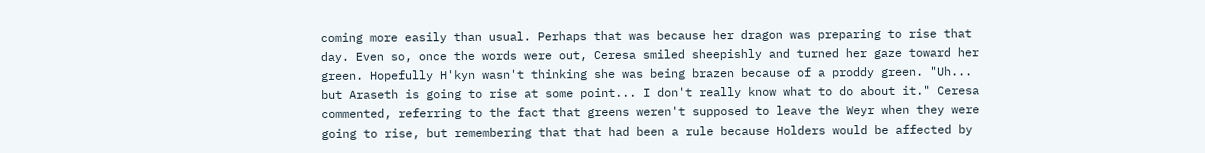coming more easily than usual. Perhaps that was because her dragon was preparing to rise that day. Even so, once the words were out, Ceresa smiled sheepishly and turned her gaze toward her green. Hopefully H'kyn wasn't thinking she was being brazen because of a proddy green. "Uh... but Araseth is going to rise at some point... I don't really know what to do about it." Ceresa commented, referring to the fact that greens weren't supposed to leave the Weyr when they were going to rise, but remembering that that had been a rule because Holders would be affected by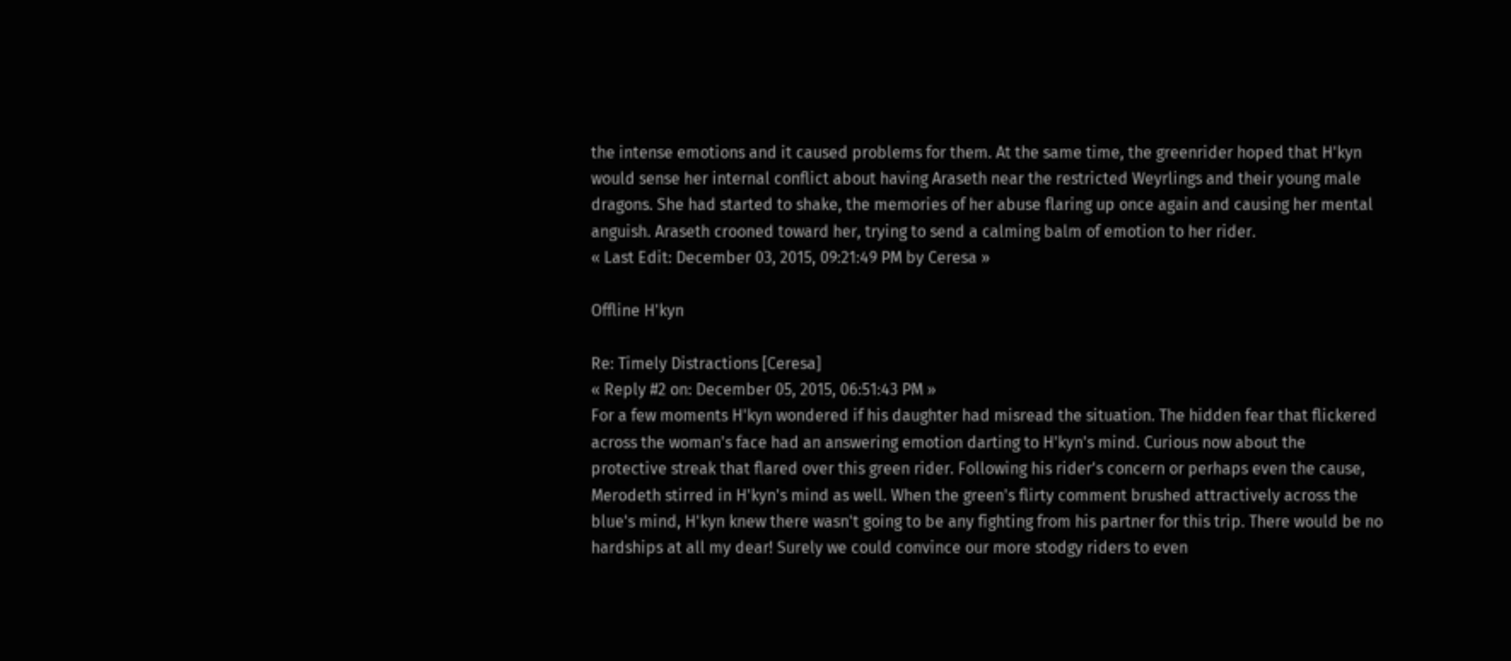the intense emotions and it caused problems for them. At the same time, the greenrider hoped that H'kyn would sense her internal conflict about having Araseth near the restricted Weyrlings and their young male dragons. She had started to shake, the memories of her abuse flaring up once again and causing her mental anguish. Araseth crooned toward her, trying to send a calming balm of emotion to her rider.
« Last Edit: December 03, 2015, 09:21:49 PM by Ceresa »

Offline H'kyn

Re: Timely Distractions [Ceresa]
« Reply #2 on: December 05, 2015, 06:51:43 PM »
For a few moments H'kyn wondered if his daughter had misread the situation. The hidden fear that flickered across the woman's face had an answering emotion darting to H'kyn's mind. Curious now about the protective streak that flared over this green rider. Following his rider's concern or perhaps even the cause, Merodeth stirred in H'kyn's mind as well. When the green's flirty comment brushed attractively across the blue's mind, H'kyn knew there wasn't going to be any fighting from his partner for this trip. There would be no hardships at all my dear! Surely we could convince our more stodgy riders to even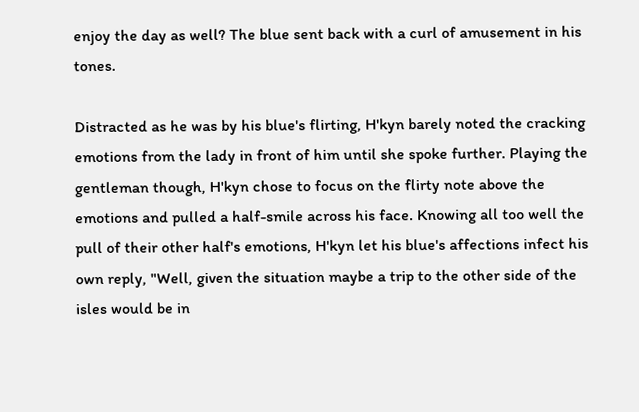enjoy the day as well? The blue sent back with a curl of amusement in his tones.

Distracted as he was by his blue's flirting, H'kyn barely noted the cracking emotions from the lady in front of him until she spoke further. Playing the gentleman though, H'kyn chose to focus on the flirty note above the emotions and pulled a half-smile across his face. Knowing all too well the pull of their other half's emotions, H'kyn let his blue's affections infect his own reply, "Well, given the situation maybe a trip to the other side of the isles would be in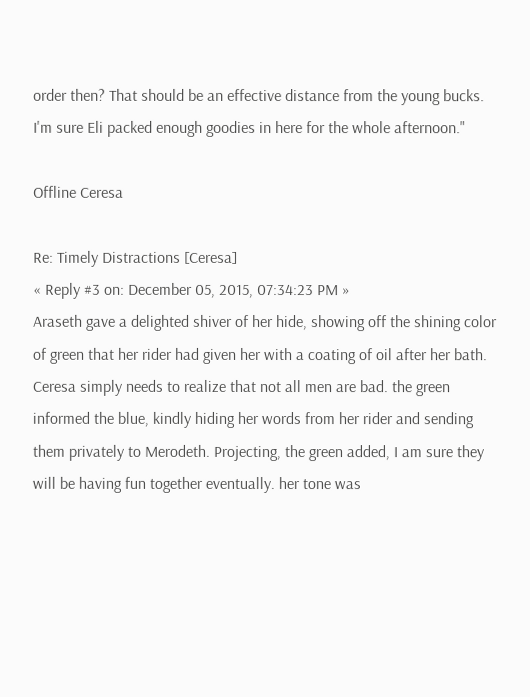order then? That should be an effective distance from the young bucks. I'm sure Eli packed enough goodies in here for the whole afternoon."

Offline Ceresa

Re: Timely Distractions [Ceresa]
« Reply #3 on: December 05, 2015, 07:34:23 PM »
Araseth gave a delighted shiver of her hide, showing off the shining color of green that her rider had given her with a coating of oil after her bath. Ceresa simply needs to realize that not all men are bad. the green informed the blue, kindly hiding her words from her rider and sending them privately to Merodeth. Projecting, the green added, I am sure they will be having fun together eventually. her tone was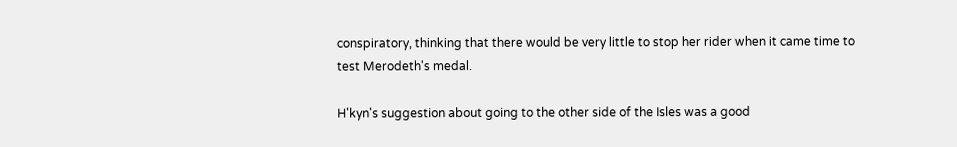conspiratory, thinking that there would be very little to stop her rider when it came time to test Merodeth's medal.

H'kyn's suggestion about going to the other side of the Isles was a good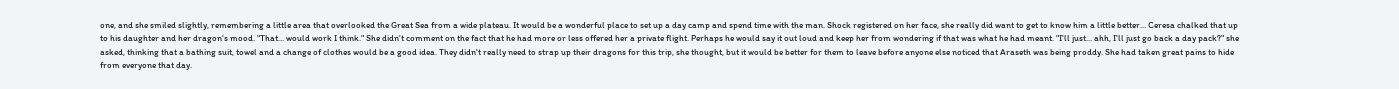one, and she smiled slightly, remembering a little area that overlooked the Great Sea from a wide plateau. It would be a wonderful place to set up a day camp and spend time with the man. Shock registered on her face, she really did want to get to know him a little better... Ceresa chalked that up to his daughter and her dragon's mood. "That... would work I think." She didn't comment on the fact that he had more or less offered her a private flight. Perhaps he would say it out loud and keep her from wondering if that was what he had meant. "I'll just... ahh, I'll just go back a day pack?" she asked, thinking that a bathing suit, towel and a change of clothes would be a good idea. They didn't really need to strap up their dragons for this trip, she thought, but it would be better for them to leave before anyone else noticed that Araseth was being proddy. She had taken great pains to hide from everyone that day.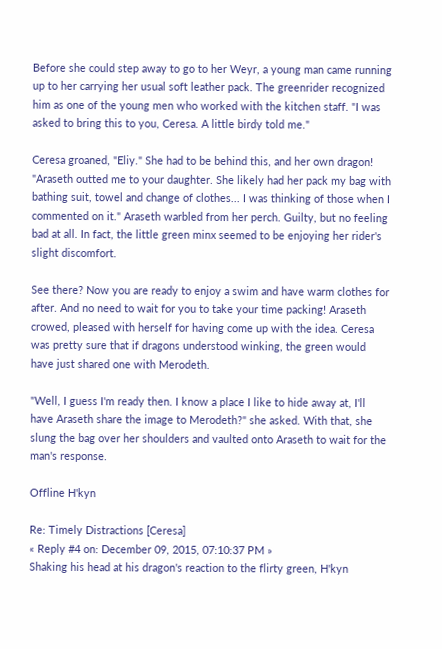Before she could step away to go to her Weyr, a young man came running up to her carrying her usual soft leather pack. The greenrider recognized him as one of the young men who worked with the kitchen staff. "I was asked to bring this to you, Ceresa. A little birdy told me."

Ceresa groaned, "Eliy." She had to be behind this, and her own dragon! "Araseth outted me to your daughter. She likely had her pack my bag with bathing suit, towel and change of clothes... I was thinking of those when I commented on it." Araseth warbled from her perch. Guilty, but no feeling bad at all. In fact, the little green minx seemed to be enjoying her rider's slight discomfort.

See there? Now you are ready to enjoy a swim and have warm clothes for after. And no need to wait for you to take your time packing! Araseth crowed, pleased with herself for having come up with the idea. Ceresa was pretty sure that if dragons understood winking, the green would have just shared one with Merodeth.

"Well, I guess I'm ready then. I know a place I like to hide away at, I'll have Araseth share the image to Merodeth?" she asked. With that, she slung the bag over her shoulders and vaulted onto Araseth to wait for the man's response.

Offline H'kyn

Re: Timely Distractions [Ceresa]
« Reply #4 on: December 09, 2015, 07:10:37 PM »
Shaking his head at his dragon's reaction to the flirty green, H'kyn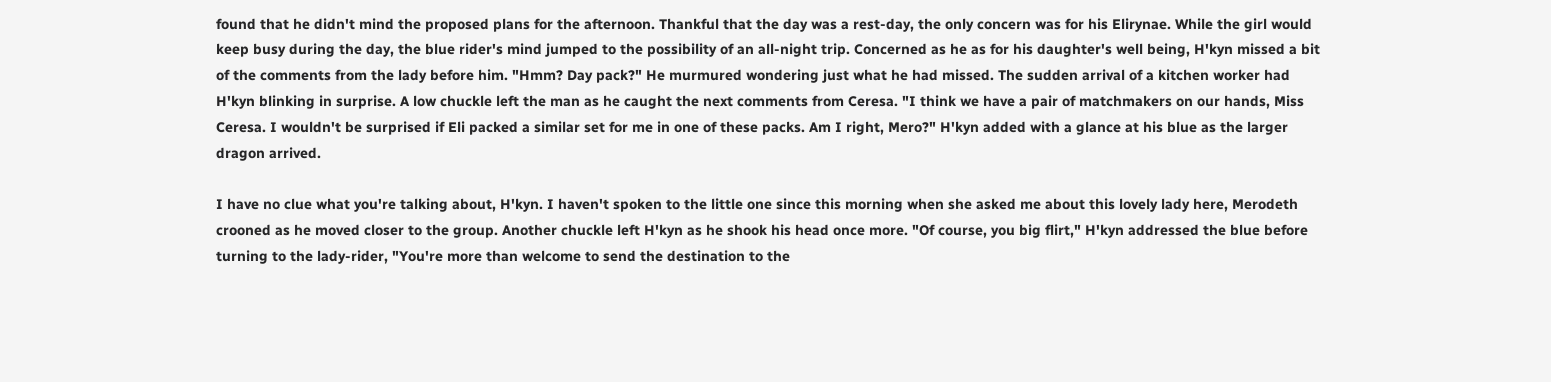found that he didn't mind the proposed plans for the afternoon. Thankful that the day was a rest-day, the only concern was for his Elirynae. While the girl would keep busy during the day, the blue rider's mind jumped to the possibility of an all-night trip. Concerned as he as for his daughter's well being, H'kyn missed a bit of the comments from the lady before him. "Hmm? Day pack?" He murmured wondering just what he had missed. The sudden arrival of a kitchen worker had H'kyn blinking in surprise. A low chuckle left the man as he caught the next comments from Ceresa. "I think we have a pair of matchmakers on our hands, Miss Ceresa. I wouldn't be surprised if Eli packed a similar set for me in one of these packs. Am I right, Mero?" H'kyn added with a glance at his blue as the larger dragon arrived.

I have no clue what you're talking about, H'kyn. I haven't spoken to the little one since this morning when she asked me about this lovely lady here, Merodeth crooned as he moved closer to the group. Another chuckle left H'kyn as he shook his head once more. "Of course, you big flirt," H'kyn addressed the blue before turning to the lady-rider, "You're more than welcome to send the destination to the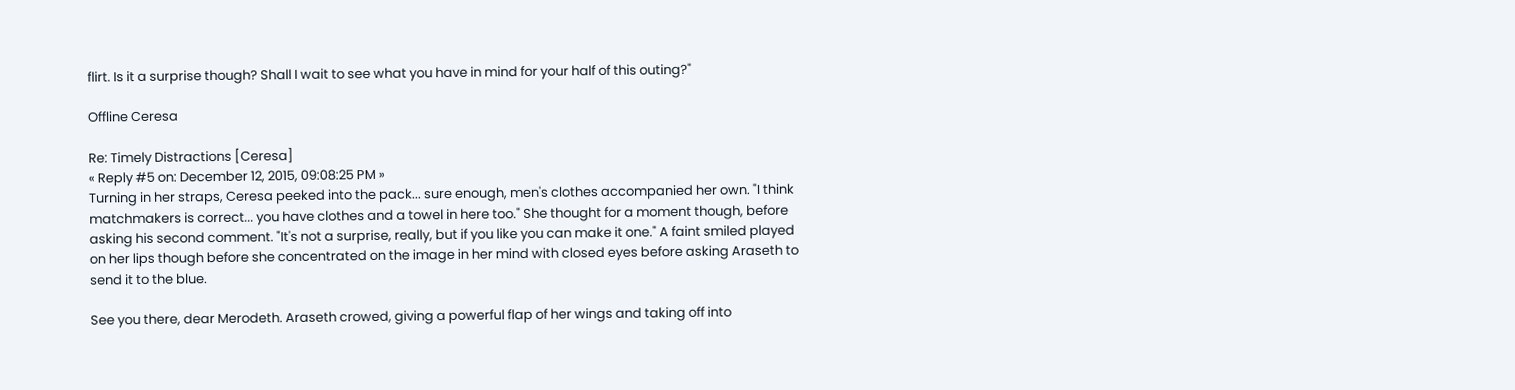flirt. Is it a surprise though? Shall I wait to see what you have in mind for your half of this outing?"

Offline Ceresa

Re: Timely Distractions [Ceresa]
« Reply #5 on: December 12, 2015, 09:08:25 PM »
Turning in her straps, Ceresa peeked into the pack... sure enough, men's clothes accompanied her own. "I think matchmakers is correct... you have clothes and a towel in here too." She thought for a moment though, before asking his second comment. "It's not a surprise, really, but if you like you can make it one." A faint smiled played on her lips though before she concentrated on the image in her mind with closed eyes before asking Araseth to send it to the blue.

See you there, dear Merodeth. Araseth crowed, giving a powerful flap of her wings and taking off into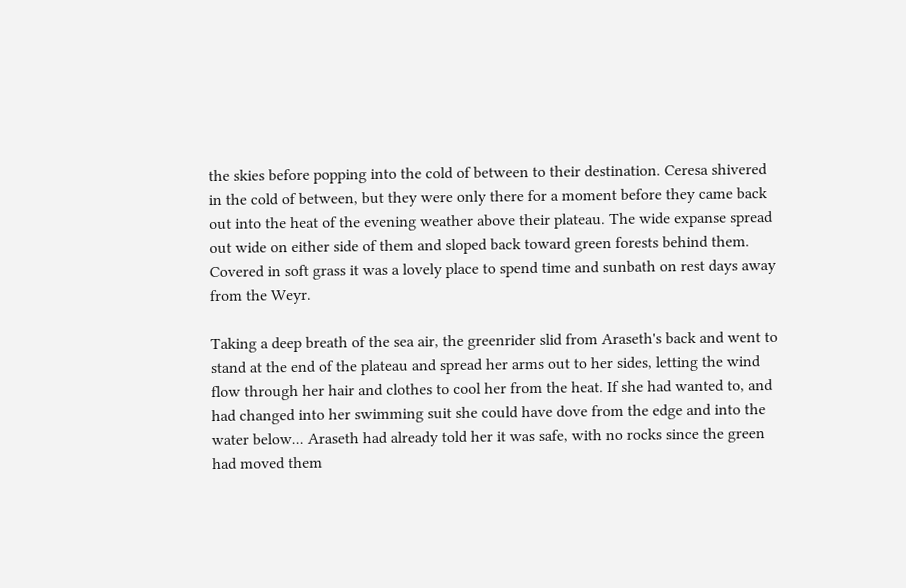the skies before popping into the cold of between to their destination. Ceresa shivered in the cold of between, but they were only there for a moment before they came back out into the heat of the evening weather above their plateau. The wide expanse spread out wide on either side of them and sloped back toward green forests behind them. Covered in soft grass it was a lovely place to spend time and sunbath on rest days away from the Weyr.

Taking a deep breath of the sea air, the greenrider slid from Araseth's back and went to stand at the end of the plateau and spread her arms out to her sides, letting the wind flow through her hair and clothes to cool her from the heat. If she had wanted to, and had changed into her swimming suit she could have dove from the edge and into the water below... Araseth had already told her it was safe, with no rocks since the green had moved them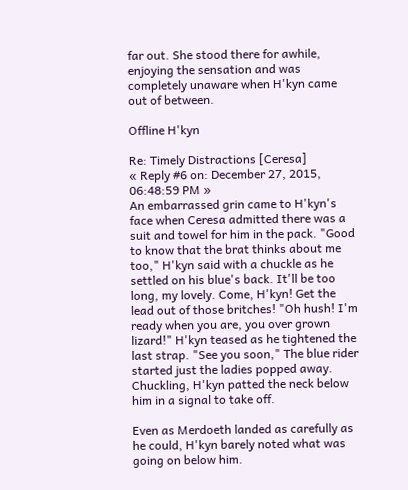far out. She stood there for awhile, enjoying the sensation and was completely unaware when H'kyn came out of between.

Offline H'kyn

Re: Timely Distractions [Ceresa]
« Reply #6 on: December 27, 2015, 06:48:59 PM »
An embarrassed grin came to H'kyn's face when Ceresa admitted there was a suit and towel for him in the pack. "Good to know that the brat thinks about me too," H'kyn said with a chuckle as he settled on his blue's back. It'll be too long, my lovely. Come, H'kyn! Get the lead out of those britches! "Oh hush! I'm ready when you are, you over grown lizard!" H'kyn teased as he tightened the last strap. "See you soon," The blue rider started just the ladies popped away. Chuckling, H'kyn patted the neck below him in a signal to take off.

Even as Merdoeth landed as carefully as he could, H'kyn barely noted what was going on below him.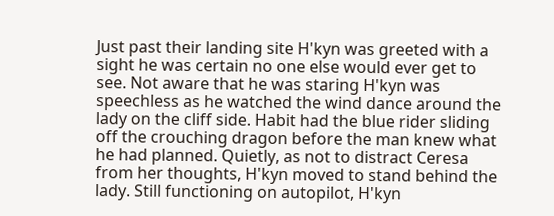Just past their landing site H'kyn was greeted with a sight he was certain no one else would ever get to see. Not aware that he was staring H'kyn was speechless as he watched the wind dance around the lady on the cliff side. Habit had the blue rider sliding off the crouching dragon before the man knew what he had planned. Quietly, as not to distract Ceresa from her thoughts, H'kyn moved to stand behind the lady. Still functioning on autopilot, H'kyn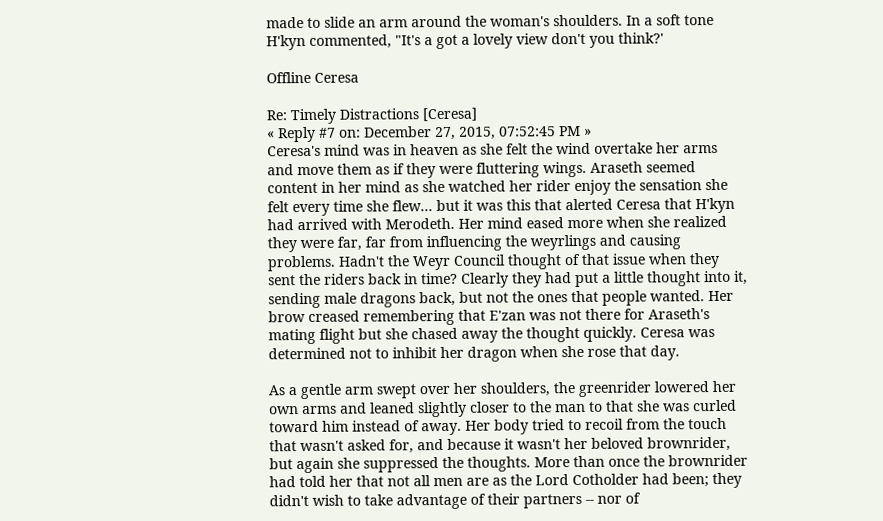made to slide an arm around the woman's shoulders. In a soft tone H'kyn commented, "It's a got a lovely view don't you think?'

Offline Ceresa

Re: Timely Distractions [Ceresa]
« Reply #7 on: December 27, 2015, 07:52:45 PM »
Ceresa's mind was in heaven as she felt the wind overtake her arms and move them as if they were fluttering wings. Araseth seemed content in her mind as she watched her rider enjoy the sensation she felt every time she flew... but it was this that alerted Ceresa that H'kyn had arrived with Merodeth. Her mind eased more when she realized they were far, far from influencing the weyrlings and causing problems. Hadn't the Weyr Council thought of that issue when they sent the riders back in time? Clearly they had put a little thought into it, sending male dragons back, but not the ones that people wanted. Her brow creased remembering that E'zan was not there for Araseth's mating flight but she chased away the thought quickly. Ceresa was determined not to inhibit her dragon when she rose that day.

As a gentle arm swept over her shoulders, the greenrider lowered her own arms and leaned slightly closer to the man to that she was curled toward him instead of away. Her body tried to recoil from the touch that wasn't asked for, and because it wasn't her beloved brownrider, but again she suppressed the thoughts. More than once the brownrider had told her that not all men are as the Lord Cotholder had been; they didn't wish to take advantage of their partners -- nor of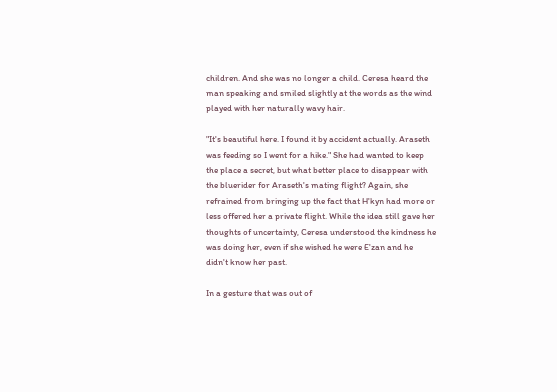children. And she was no longer a child. Ceresa heard the man speaking and smiled slightly at the words as the wind played with her naturally wavy hair.

"It's beautiful here. I found it by accident actually. Araseth was feeding so I went for a hike." She had wanted to keep the place a secret, but what better place to disappear with the bluerider for Araseth's mating flight? Again, she refrained from bringing up the fact that H'kyn had more or less offered her a private flight. While the idea still gave her thoughts of uncertainty, Ceresa understood the kindness he was doing her, even if she wished he were E'zan and he didn't know her past.

In a gesture that was out of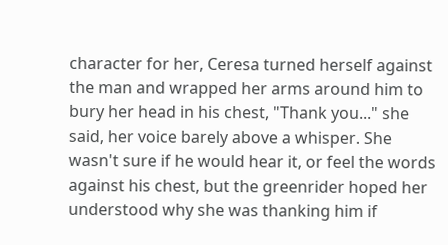character for her, Ceresa turned herself against the man and wrapped her arms around him to bury her head in his chest, "Thank you..." she said, her voice barely above a whisper. She wasn't sure if he would hear it, or feel the words against his chest, but the greenrider hoped her understood why she was thanking him if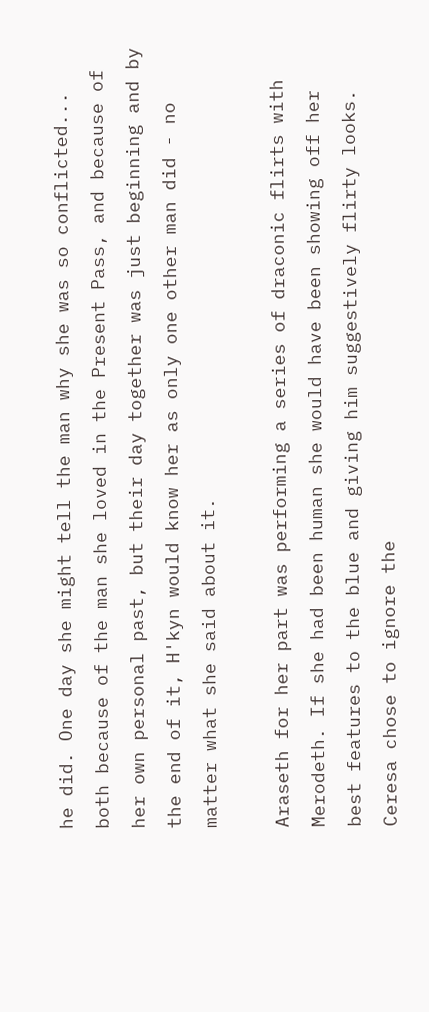he did. One day she might tell the man why she was so conflicted... both because of the man she loved in the Present Pass, and because of her own personal past, but their day together was just beginning and by the end of it, H'kyn would know her as only one other man did - no matter what she said about it.

Araseth for her part was performing a series of draconic flirts with Merodeth. If she had been human she would have been showing off her best features to the blue and giving him suggestively flirty looks. Ceresa chose to ignore the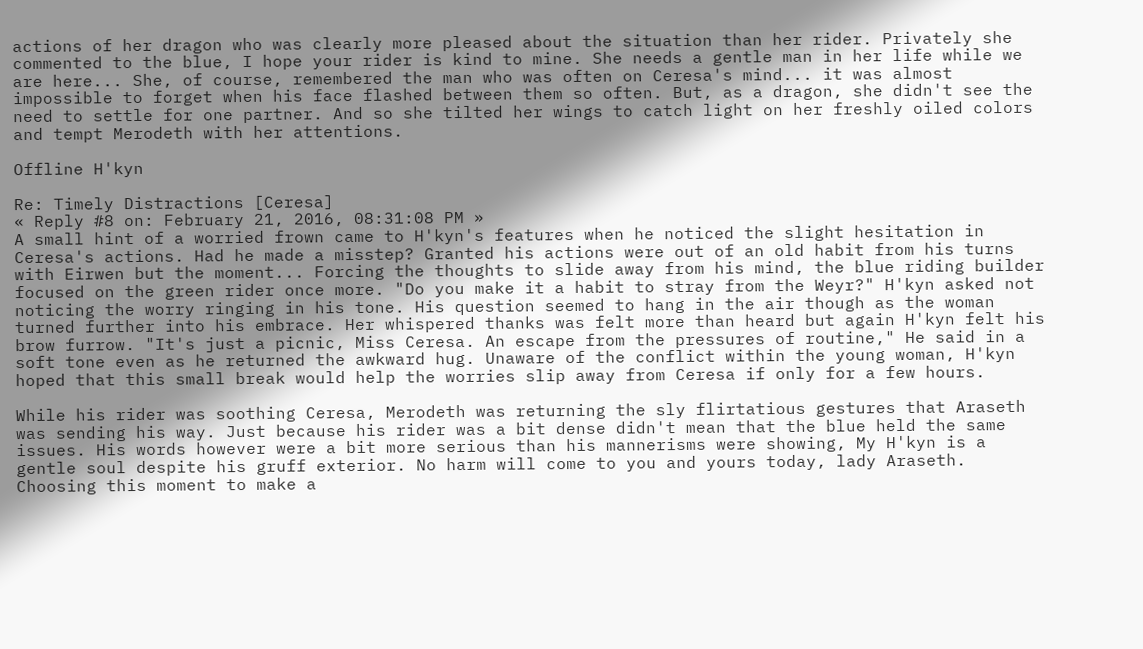actions of her dragon who was clearly more pleased about the situation than her rider. Privately she commented to the blue, I hope your rider is kind to mine. She needs a gentle man in her life while we are here... She, of course, remembered the man who was often on Ceresa's mind... it was almost impossible to forget when his face flashed between them so often. But, as a dragon, she didn't see the need to settle for one partner. And so she tilted her wings to catch light on her freshly oiled colors and tempt Merodeth with her attentions.

Offline H'kyn

Re: Timely Distractions [Ceresa]
« Reply #8 on: February 21, 2016, 08:31:08 PM »
A small hint of a worried frown came to H'kyn's features when he noticed the slight hesitation in Ceresa's actions. Had he made a misstep? Granted his actions were out of an old habit from his turns with Eirwen but the moment... Forcing the thoughts to slide away from his mind, the blue riding builder focused on the green rider once more. "Do you make it a habit to stray from the Weyr?" H'kyn asked not noticing the worry ringing in his tone. His question seemed to hang in the air though as the woman turned further into his embrace. Her whispered thanks was felt more than heard but again H'kyn felt his brow furrow. "It's just a picnic, Miss Ceresa. An escape from the pressures of routine," He said in a soft tone even as he returned the awkward hug. Unaware of the conflict within the young woman, H'kyn hoped that this small break would help the worries slip away from Ceresa if only for a few hours.

While his rider was soothing Ceresa, Merodeth was returning the sly flirtatious gestures that Araseth was sending his way. Just because his rider was a bit dense didn't mean that the blue held the same issues. His words however were a bit more serious than his mannerisms were showing, My H'kyn is a gentle soul despite his gruff exterior. No harm will come to you and yours today, lady Araseth. Choosing this moment to make a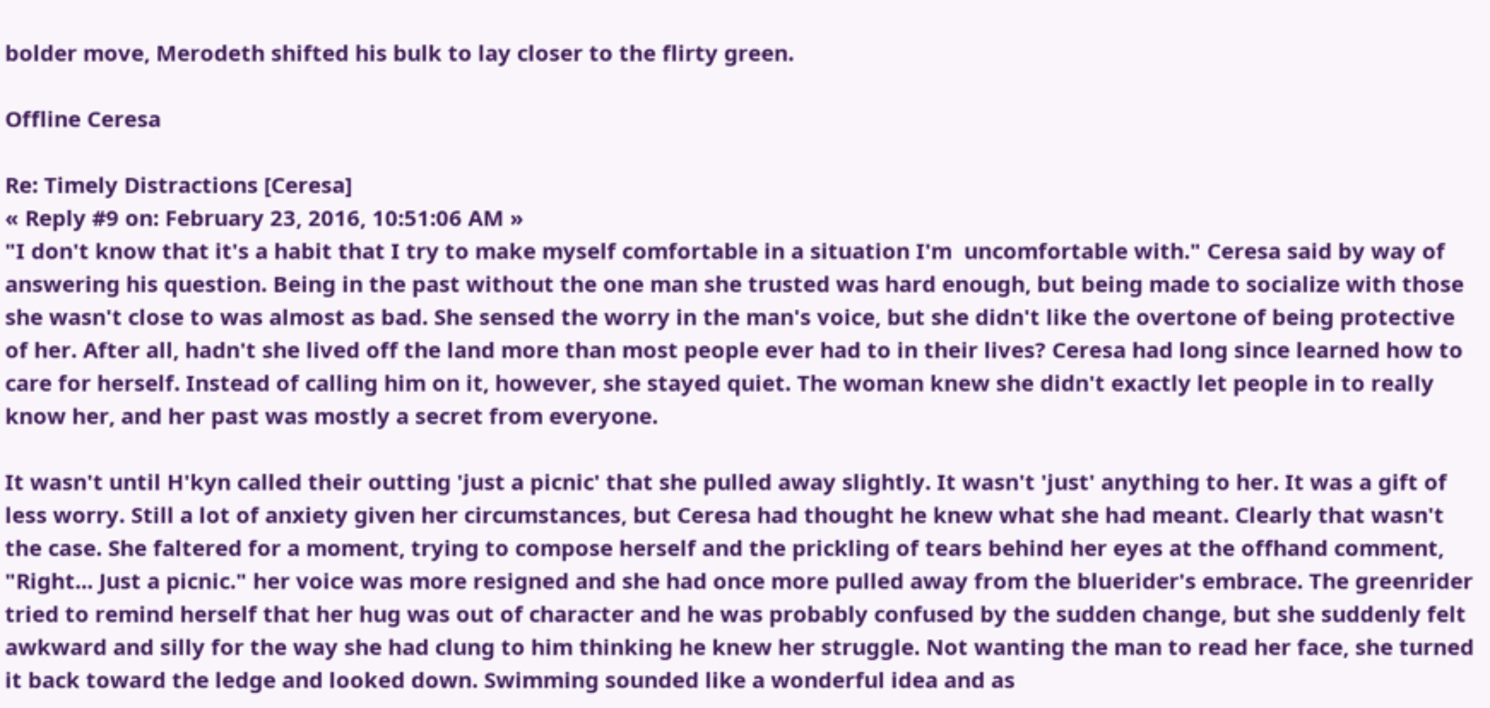bolder move, Merodeth shifted his bulk to lay closer to the flirty green.

Offline Ceresa

Re: Timely Distractions [Ceresa]
« Reply #9 on: February 23, 2016, 10:51:06 AM »
"I don't know that it's a habit that I try to make myself comfortable in a situation I'm  uncomfortable with." Ceresa said by way of answering his question. Being in the past without the one man she trusted was hard enough, but being made to socialize with those she wasn't close to was almost as bad. She sensed the worry in the man's voice, but she didn't like the overtone of being protective of her. After all, hadn't she lived off the land more than most people ever had to in their lives? Ceresa had long since learned how to care for herself. Instead of calling him on it, however, she stayed quiet. The woman knew she didn't exactly let people in to really know her, and her past was mostly a secret from everyone.

It wasn't until H'kyn called their outting 'just a picnic' that she pulled away slightly. It wasn't 'just' anything to her. It was a gift of less worry. Still a lot of anxiety given her circumstances, but Ceresa had thought he knew what she had meant. Clearly that wasn't the case. She faltered for a moment, trying to compose herself and the prickling of tears behind her eyes at the offhand comment, "Right... Just a picnic." her voice was more resigned and she had once more pulled away from the bluerider's embrace. The greenrider tried to remind herself that her hug was out of character and he was probably confused by the sudden change, but she suddenly felt awkward and silly for the way she had clung to him thinking he knew her struggle. Not wanting the man to read her face, she turned it back toward the ledge and looked down. Swimming sounded like a wonderful idea and as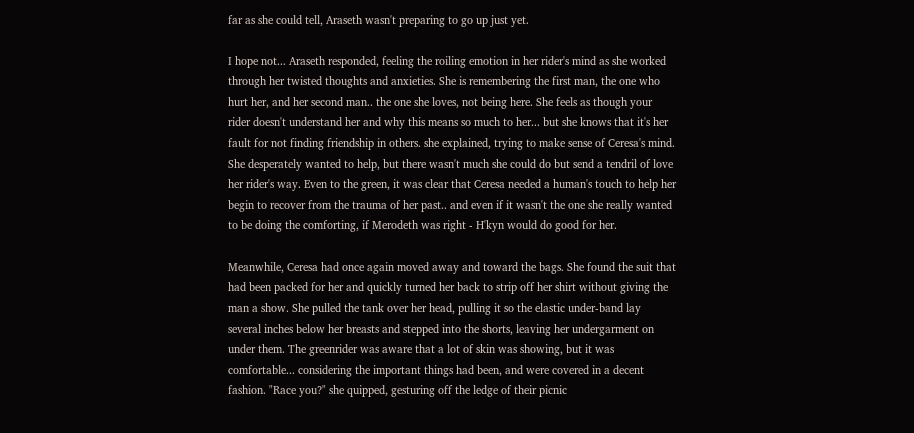far as she could tell, Araseth wasn't preparing to go up just yet.

I hope not... Araseth responded, feeling the roiling emotion in her rider's mind as she worked through her twisted thoughts and anxieties. She is remembering the first man, the one who hurt her, and her second man.. the one she loves, not being here. She feels as though your rider doesn't understand her and why this means so much to her... but she knows that it's her fault for not finding friendship in others. she explained, trying to make sense of Ceresa's mind. She desperately wanted to help, but there wasn't much she could do but send a tendril of love her rider's way. Even to the green, it was clear that Ceresa needed a human's touch to help her begin to recover from the trauma of her past.. and even if it wasn't the one she really wanted to be doing the comforting, if Merodeth was right - H'kyn would do good for her.

Meanwhile, Ceresa had once again moved away and toward the bags. She found the suit that had been packed for her and quickly turned her back to strip off her shirt without giving the man a show. She pulled the tank over her head, pulling it so the elastic under-band lay several inches below her breasts and stepped into the shorts, leaving her undergarment on under them. The greenrider was aware that a lot of skin was showing, but it was comfortable... considering the important things had been, and were covered in a decent fashion. "Race you?" she quipped, gesturing off the ledge of their picnic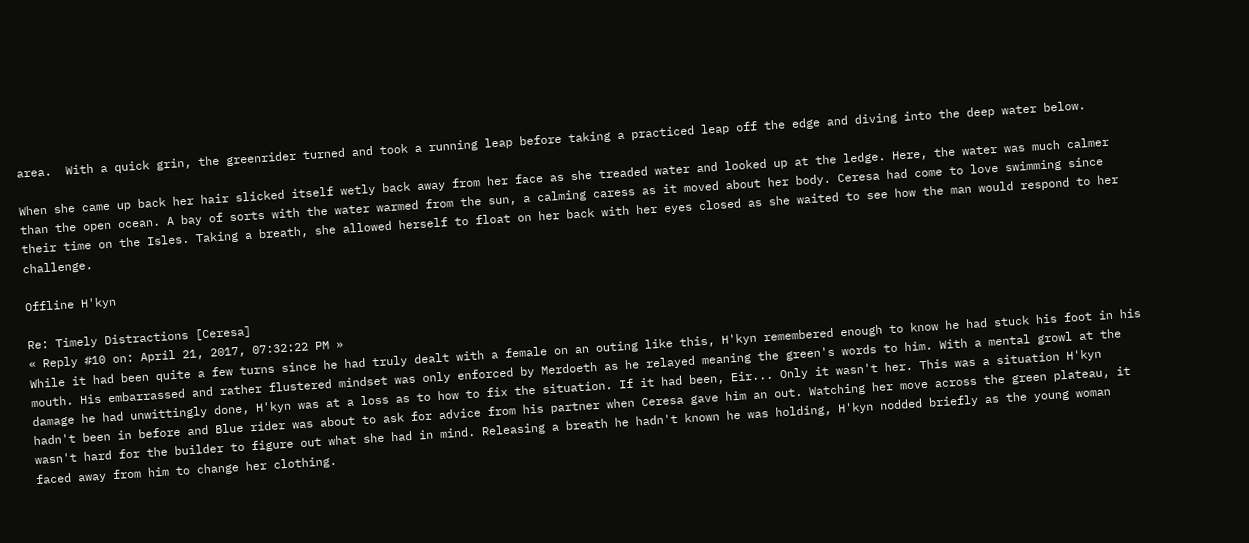area.  With a quick grin, the greenrider turned and took a running leap before taking a practiced leap off the edge and diving into the deep water below.

When she came up back her hair slicked itself wetly back away from her face as she treaded water and looked up at the ledge. Here, the water was much calmer than the open ocean. A bay of sorts with the water warmed from the sun, a calming caress as it moved about her body. Ceresa had come to love swimming since their time on the Isles. Taking a breath, she allowed herself to float on her back with her eyes closed as she waited to see how the man would respond to her challenge.

Offline H'kyn

Re: Timely Distractions [Ceresa]
« Reply #10 on: April 21, 2017, 07:32:22 PM »
While it had been quite a few turns since he had truly dealt with a female on an outing like this, H'kyn remembered enough to know he had stuck his foot in his mouth. His embarrassed and rather flustered mindset was only enforced by Merdoeth as he relayed meaning the green's words to him. With a mental growl at the damage he had unwittingly done, H'kyn was at a loss as to how to fix the situation. If it had been, Eir... Only it wasn't her. This was a situation H'kyn hadn't been in before and Blue rider was about to ask for advice from his partner when Ceresa gave him an out. Watching her move across the green plateau, it wasn't hard for the builder to figure out what she had in mind. Releasing a breath he hadn't known he was holding, H'kyn nodded briefly as the young woman faced away from him to change her clothing.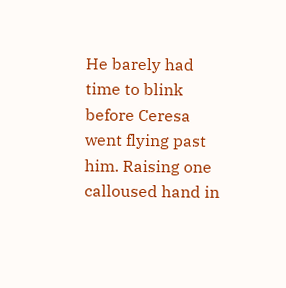He barely had time to blink before Ceresa went flying past him. Raising one calloused hand in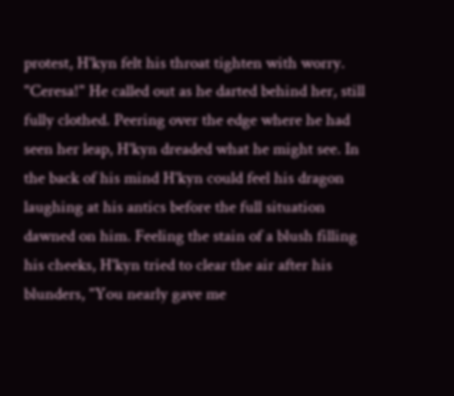protest, H'kyn felt his throat tighten with worry. "Ceresa!" He called out as he darted behind her, still fully clothed. Peering over the edge where he had seen her leap, H'kyn dreaded what he might see. In the back of his mind H'kyn could feel his dragon laughing at his antics before the full situation dawned on him. Feeling the stain of a blush filling his cheeks, H'kyn tried to clear the air after his blunders, "You nearly gave me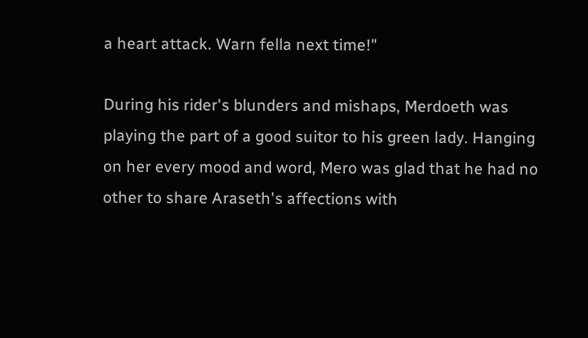a heart attack. Warn fella next time!"

During his rider's blunders and mishaps, Merdoeth was playing the part of a good suitor to his green lady. Hanging on her every mood and word, Mero was glad that he had no other to share Araseth's affections with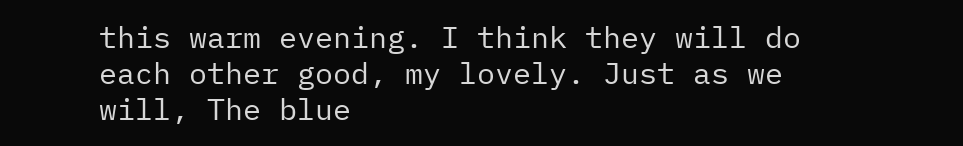this warm evening. I think they will do each other good, my lovely. Just as we will, The blue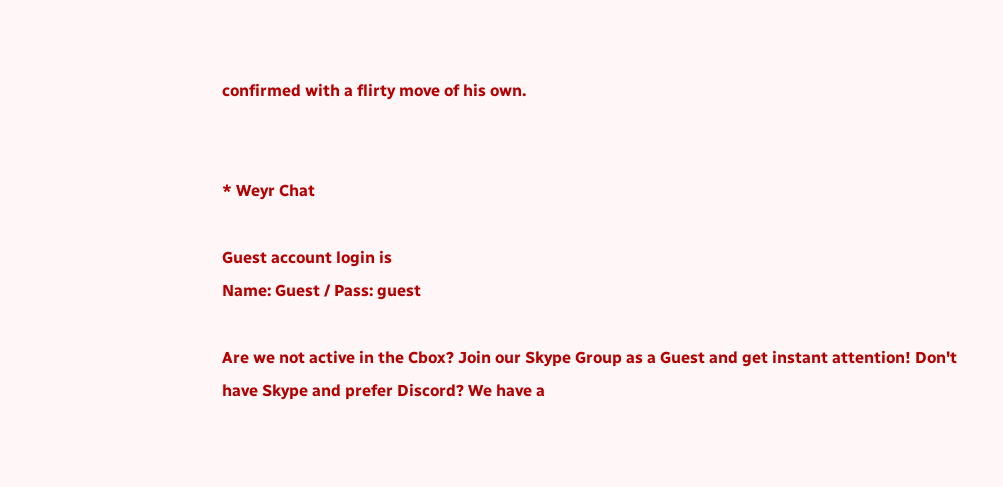confirmed with a flirty move of his own.


* Weyr Chat

Guest account login is
Name: Guest / Pass: guest

Are we not active in the Cbox? Join our Skype Group as a Guest and get instant attention! Don't have Skype and prefer Discord? We have a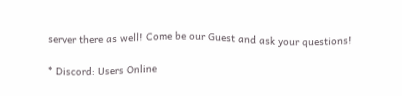server there as well! Come be our Guest and ask your questions!

* Discord: Users Online